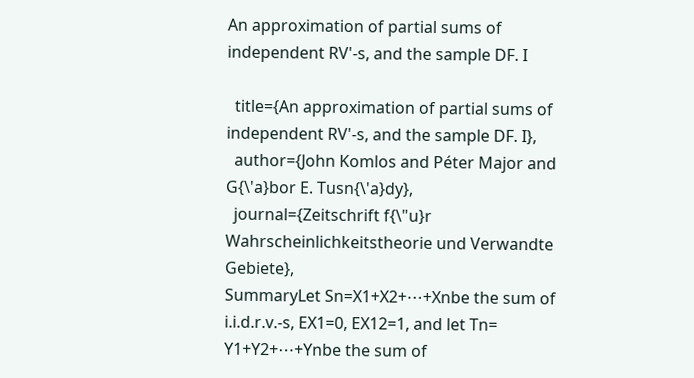An approximation of partial sums of independent RV'-s, and the sample DF. I

  title={An approximation of partial sums of independent RV'-s, and the sample DF. I},
  author={John Komlos and Péter Major and G{\'a}bor E. Tusn{\'a}dy},
  journal={Zeitschrift f{\"u}r Wahrscheinlichkeitstheorie und Verwandte Gebiete},
SummaryLet Sn=X1+X2+⋯+Xnbe the sum of i.i.d.r.v.-s, EX1=0, EX12=1, and let Tn= Y1+Y2+⋯+Ynbe the sum of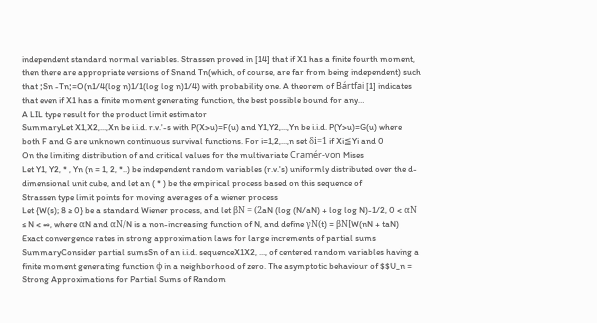independent standard normal variables. Strassen proved in [14] that if X1 has a finite fourth moment, then there are appropriate versions of Snand Tn(which, of course, are far from being independent) such that ¦Sn -Tn¦=O(n1/4(log n)1/1(log log n)1/4) with probability one. A theorem of Bártfai [1] indicates that even if X1 has a finite moment generating function, the best possible bound for any…
A LIL type result for the product limit estimator
SummaryLet X1,X2,...,Xn be i.i.d. r.v.'-s with P(X>u)=F(u) and Y1,Y2,...,Yn be i.i.d. P(Y>u)=G(u) where both F and G are unknown continuous survival functions. For i=1,2,...,n set δi=1 if Xi≦Yi and 0
On the limiting distribution of and critical values for the multivariate Cramér-von Mises
Let Y1, Y2, * , Yn (n = 1, 2, *..) be independent random variables (r.v.'s) uniformly distributed over the d-dimensional unit cube, and let an ( * ) be the empirical process based on this sequence of
Strassen type limit points for moving averages of a wiener process
Let {W(s); 8 ≥ 0} be a standard Wiener process, and let βN = (2aN (log (N/aN) + log log N)-1/2, 0 < αN ≤ N < ∞, where αN and αN/N is a non-increasing function of N, and define γN(t) = βN[W(nN + taN)
Exact convergence rates in strong approximation laws for large increments of partial sums
SummaryConsider partial sumsSn of an i.i.d. sequenceX1X2, ..., of centered random variables having a finite moment generating function ϕ in a neighborhood of zero. The asymptotic behaviour of $$U_n =
Strong Approximations for Partial Sums of Random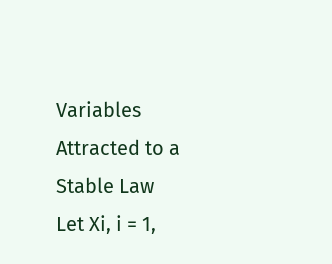Variables Attracted to a Stable Law
Let Xi, i = 1,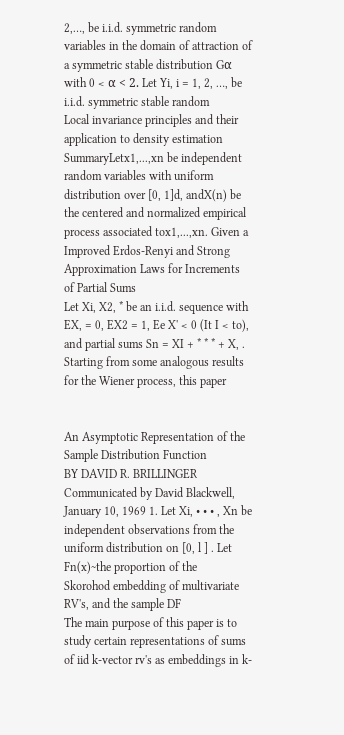2,…, be i.i.d. symmetric random variables in the domain of attraction of a symmetric stable distribution Gα with 0 < α < 2. Let Yi, i = 1, 2, …, be i.i.d. symmetric stable random
Local invariance principles and their application to density estimation
SummaryLetx1,...,xn be independent random variables with uniform distribution over [0, 1]d, andX(n) be the centered and normalized empirical process associated tox1,...,xn. Given a
Improved Erdos-Renyi and Strong Approximation Laws for Increments of Partial Sums
Let Xi, X2, * be an i.i.d. sequence with EX, = 0, EX2 = 1, Ee X' < 0 (It I < to), and partial sums Sn = XI + * * * + X, . Starting from some analogous results for the Wiener process, this paper


An Asymptotic Representation of the Sample Distribution Function
BY DAVID R. BRILLINGER Communicated by David Blackwell, January 10, 1969 1. Let Xi, • • • , Xn be independent observations from the uniform distribution on [0, l ] . Let Fn(x)~the proportion of the
Skorohod embedding of multivariate RV's, and the sample DF
The main purpose of this paper is to study certain representations of sums of iid k-vector rv's as embeddings in k-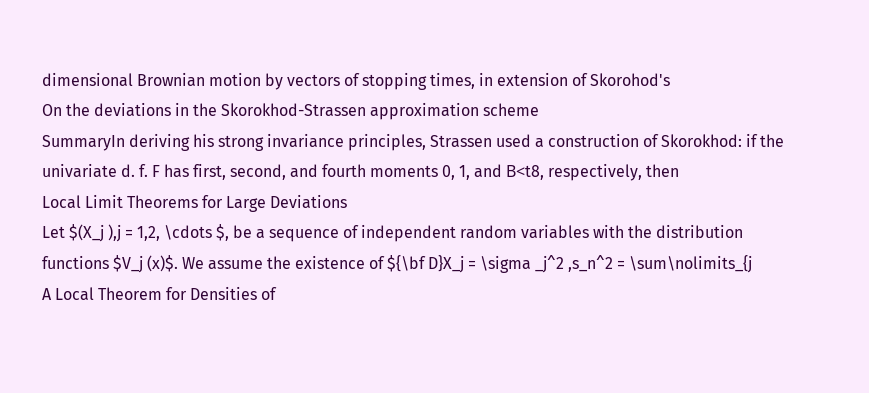dimensional Brownian motion by vectors of stopping times, in extension of Skorohod's
On the deviations in the Skorokhod-Strassen approximation scheme
SummaryIn deriving his strong invariance principles, Strassen used a construction of Skorokhod: if the univariate d. f. F has first, second, and fourth moments 0, 1, and Β<t8, respectively, then
Local Limit Theorems for Large Deviations
Let $(X_j ),j = 1,2, \cdots $, be a sequence of independent random variables with the distribution functions $V_j (x)$. We assume the existence of ${\bf D}X_j = \sigma _j^2 ,s_n^2 = \sum\nolimits_{j
A Local Theorem for Densities of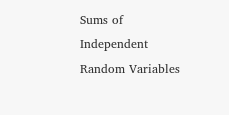Sums of Independent Random Variables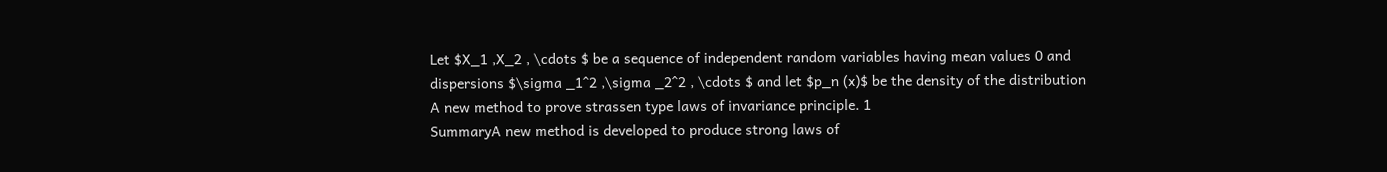Let $X_1 ,X_2 , \cdots $ be a sequence of independent random variables having mean values 0 and dispersions $\sigma _1^2 ,\sigma _2^2 , \cdots $ and let $p_n (x)$ be the density of the distribution
A new method to prove strassen type laws of invariance principle. 1
SummaryA new method is developed to produce strong laws of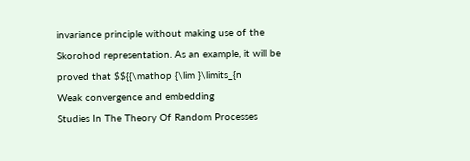invariance principle without making use of the Skorohod representation. As an example, it will be proved that $${{\mathop {\lim }\limits_{n
Weak convergence and embedding
Studies In The Theory Of Random Processes